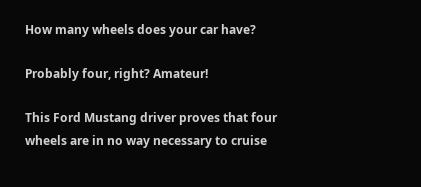How many wheels does your car have?

Probably four, right? Amateur!

This Ford Mustang driver proves that four wheels are in no way necessary to cruise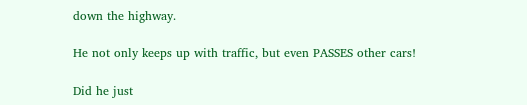down the highway.

He not only keeps up with traffic, but even PASSES other cars!

Did he just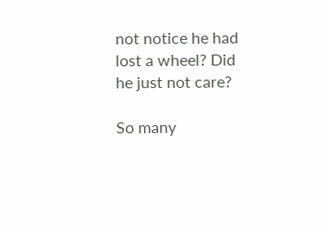not notice he had lost a wheel? Did he just not care?

So many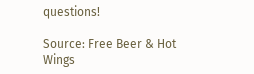questions!

Source: Free Beer & Hot Wings